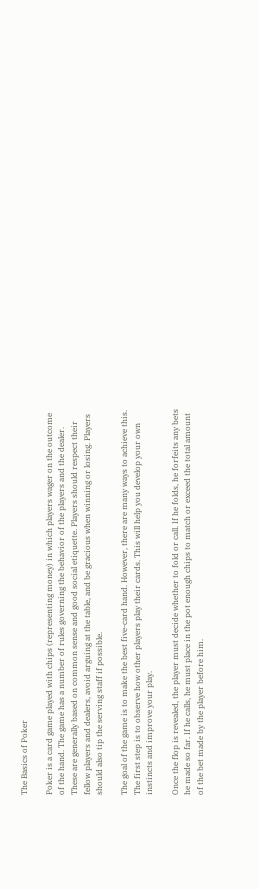The Basics of Poker

Poker is a card game played with chips (representing money) in which players wager on the outcome of the hand. The game has a number of rules governing the behavior of the players and the dealer. These are generally based on common sense and good social etiquette. Players should respect their fellow players and dealers, avoid arguing at the table, and be gracious when winning or losing. Players should also tip the serving staff if possible.

The goal of the game is to make the best five-card hand. However, there are many ways to achieve this. The first step is to observe how other players play their cards. This will help you develop your own instincts and improve your play.

Once the flop is revealed, the player must decide whether to fold or call. If he folds, he forfeits any bets he made so far. If he calls, he must place in the pot enough chips to match or exceed the total amount of the bet made by the player before him.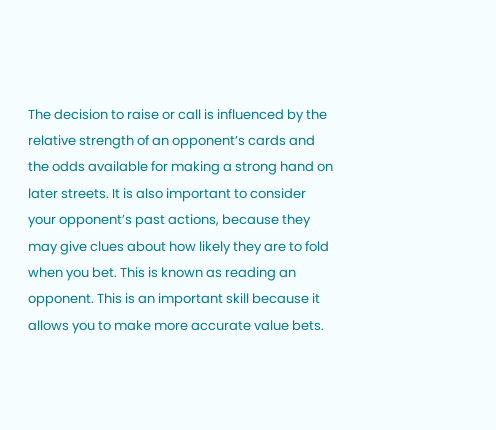The decision to raise or call is influenced by the relative strength of an opponent’s cards and the odds available for making a strong hand on later streets. It is also important to consider your opponent’s past actions, because they may give clues about how likely they are to fold when you bet. This is known as reading an opponent. This is an important skill because it allows you to make more accurate value bets.